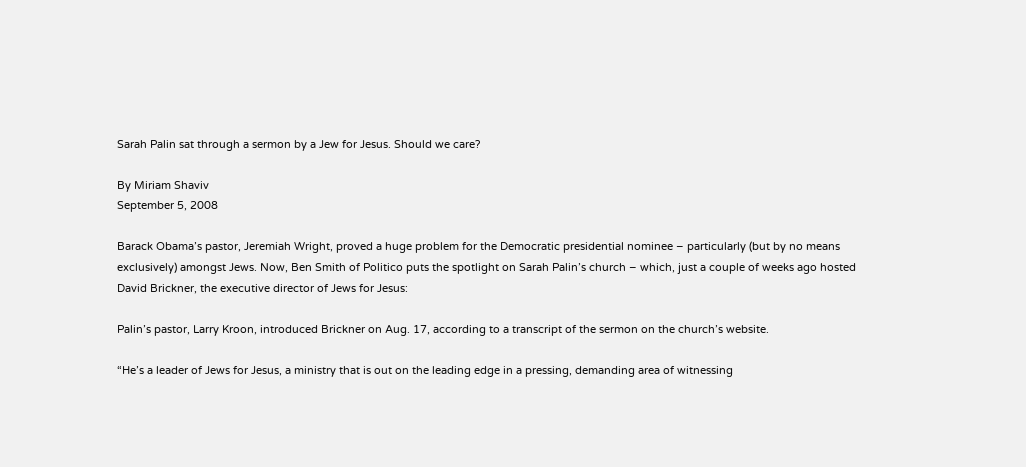Sarah Palin sat through a sermon by a Jew for Jesus. Should we care?

By Miriam Shaviv
September 5, 2008

Barack Obama’s pastor, Jeremiah Wright, proved a huge problem for the Democratic presidential nominee – particularly (but by no means exclusively) amongst Jews. Now, Ben Smith of Politico puts the spotlight on Sarah Palin’s church – which, just a couple of weeks ago hosted David Brickner, the executive director of Jews for Jesus:

Palin’s pastor, Larry Kroon, introduced Brickner on Aug. 17, according to a transcript of the sermon on the church’s website.

“He’s a leader of Jews for Jesus, a ministry that is out on the leading edge in a pressing, demanding area of witnessing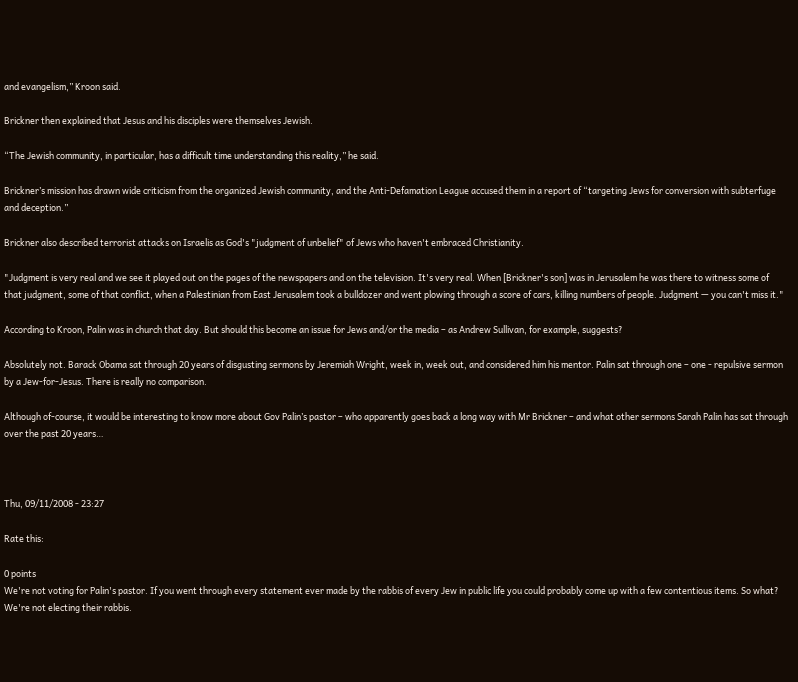and evangelism,” Kroon said.

Brickner then explained that Jesus and his disciples were themselves Jewish.

“The Jewish community, in particular, has a difficult time understanding this reality,” he said.

Brickner’s mission has drawn wide criticism from the organized Jewish community, and the Anti-Defamation League accused them in a report of “targeting Jews for conversion with subterfuge and deception.”

Brickner also described terrorist attacks on Israelis as God's "judgment of unbelief" of Jews who haven't embraced Christianity.

"Judgment is very real and we see it played out on the pages of the newspapers and on the television. It's very real. When [Brickner's son] was in Jerusalem he was there to witness some of that judgment, some of that conflict, when a Palestinian from East Jerusalem took a bulldozer and went plowing through a score of cars, killing numbers of people. Judgment — you can't miss it."

According to Kroon, Palin was in church that day. But should this become an issue for Jews and/or the media – as Andrew Sullivan, for example, suggests?

Absolutely not. Barack Obama sat through 20 years of disgusting sermons by Jeremiah Wright, week in, week out, and considered him his mentor. Palin sat through one – one - repulsive sermon by a Jew-for-Jesus. There is really no comparison.

Although of-course, it would be interesting to know more about Gov Palin’s pastor – who apparently goes back a long way with Mr Brickner – and what other sermons Sarah Palin has sat through over the past 20 years…



Thu, 09/11/2008 - 23:27

Rate this:

0 points
We're not voting for Palin's pastor. If you went through every statement ever made by the rabbis of every Jew in public life you could probably come up with a few contentious items. So what? We're not electing their rabbis.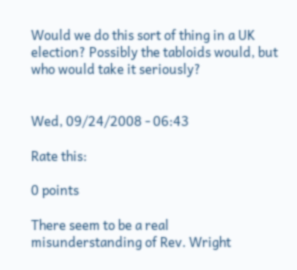Would we do this sort of thing in a UK election? Possibly the tabloids would, but who would take it seriously?


Wed, 09/24/2008 - 06:43

Rate this:

0 points

There seem to be a real misunderstanding of Rev. Wright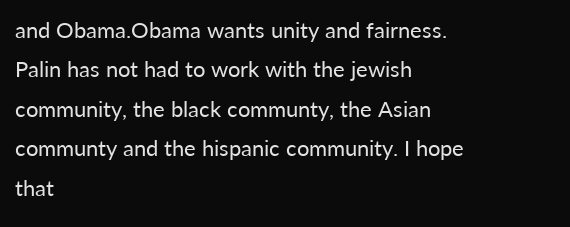and Obama.Obama wants unity and fairness. Palin has not had to work with the jewish community, the black communty, the Asian communty and the hispanic community. I hope that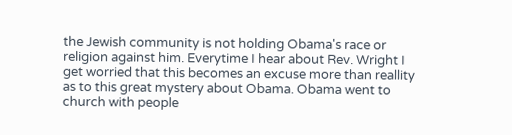the Jewish community is not holding Obama's race or religion against him. Everytime I hear about Rev. Wright I get worried that this becomes an excuse more than reallity as to this great mystery about Obama. Obama went to church with people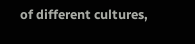of different cultures,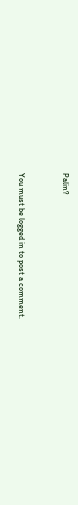Palin?


You must be logged in to post a comment.